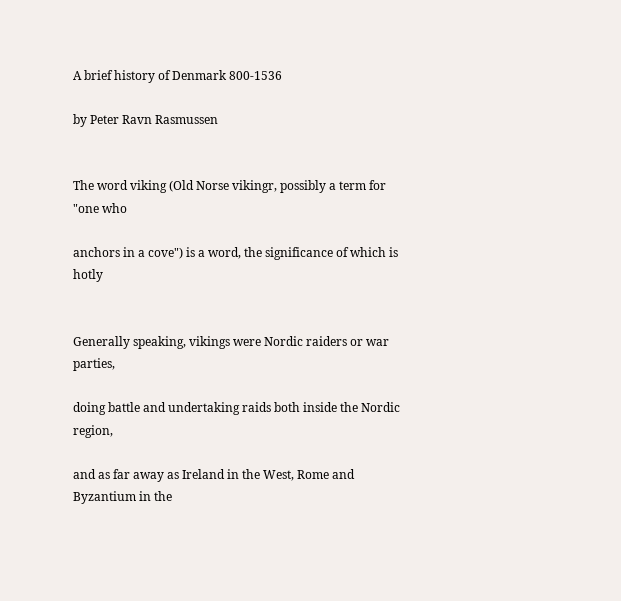A brief history of Denmark 800-1536

by Peter Ravn Rasmussen


The word viking (Old Norse vikingr, possibly a term for "one who

anchors in a cove") is a word, the significance of which is hotly


Generally speaking, vikings were Nordic raiders or war parties,

doing battle and undertaking raids both inside the Nordic region,

and as far away as Ireland in the West, Rome and Byzantium in the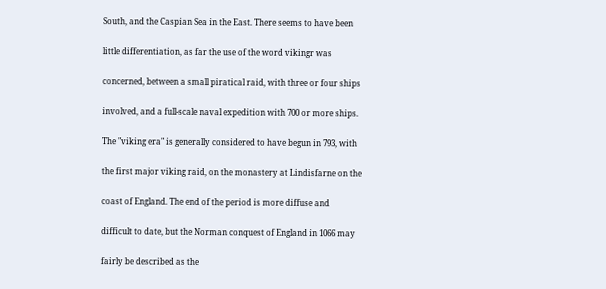South, and the Caspian Sea in the East. There seems to have been

little differentiation, as far the use of the word vikingr was

concerned, between a small piratical raid, with three or four ships

involved, and a full-scale naval expedition with 700 or more ships.

The "viking era" is generally considered to have begun in 793, with

the first major viking raid, on the monastery at Lindisfarne on the

coast of England. The end of the period is more diffuse and

difficult to date, but the Norman conquest of England in 1066 may

fairly be described as the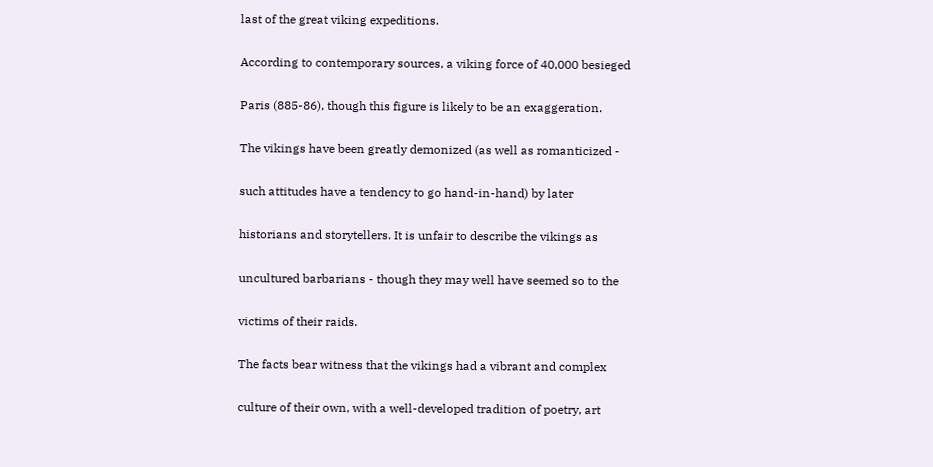last of the great viking expeditions.

According to contemporary sources, a viking force of 40,000 besieged

Paris (885-86), though this figure is likely to be an exaggeration.

The vikings have been greatly demonized (as well as romanticized -

such attitudes have a tendency to go hand-in-hand) by later

historians and storytellers. It is unfair to describe the vikings as

uncultured barbarians - though they may well have seemed so to the

victims of their raids.

The facts bear witness that the vikings had a vibrant and complex

culture of their own, with a well-developed tradition of poetry, art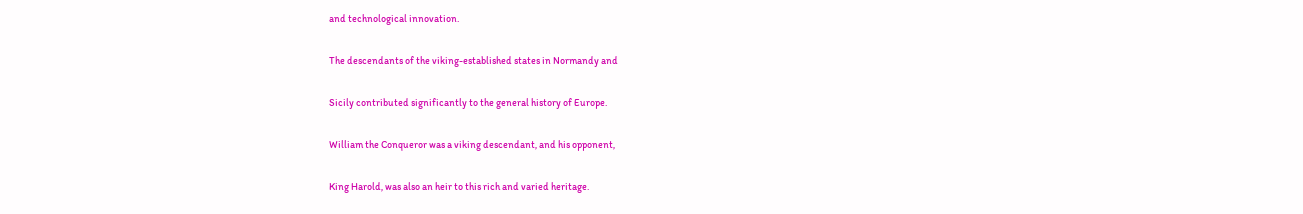and technological innovation.

The descendants of the viking-established states in Normandy and

Sicily contributed significantly to the general history of Europe.

William the Conqueror was a viking descendant, and his opponent,

King Harold, was also an heir to this rich and varied heritage.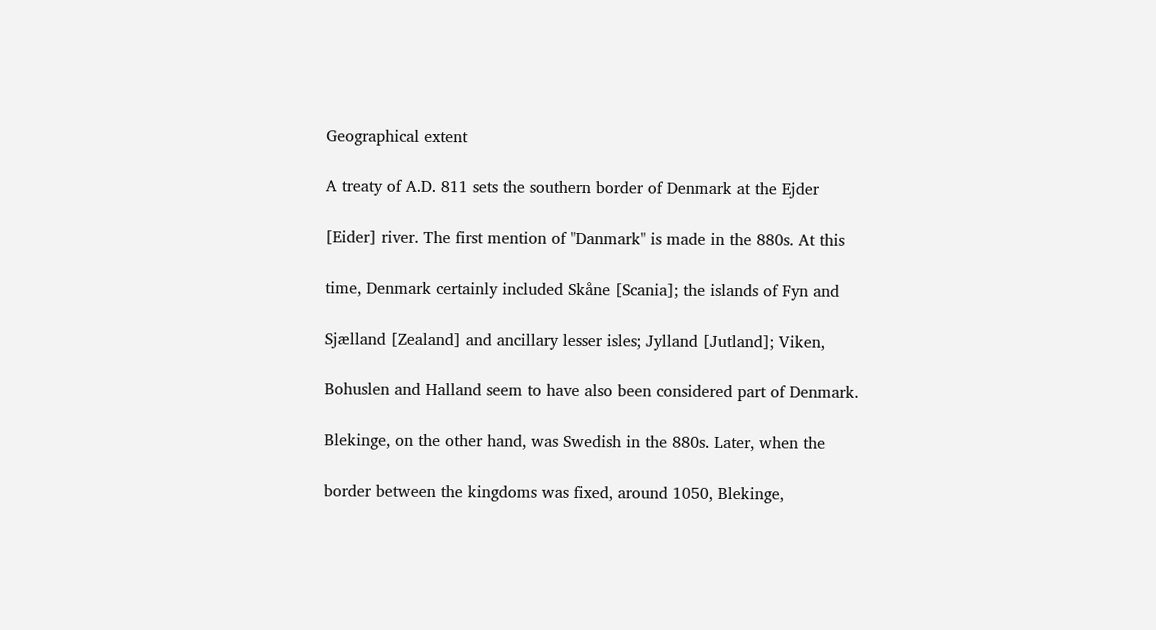Geographical extent

A treaty of A.D. 811 sets the southern border of Denmark at the Ejder

[Eider] river. The first mention of "Danmark" is made in the 880s. At this

time, Denmark certainly included Skåne [Scania]; the islands of Fyn and

Sjælland [Zealand] and ancillary lesser isles; Jylland [Jutland]; Viken,

Bohuslen and Halland seem to have also been considered part of Denmark.

Blekinge, on the other hand, was Swedish in the 880s. Later, when the

border between the kingdoms was fixed, around 1050, Blekinge,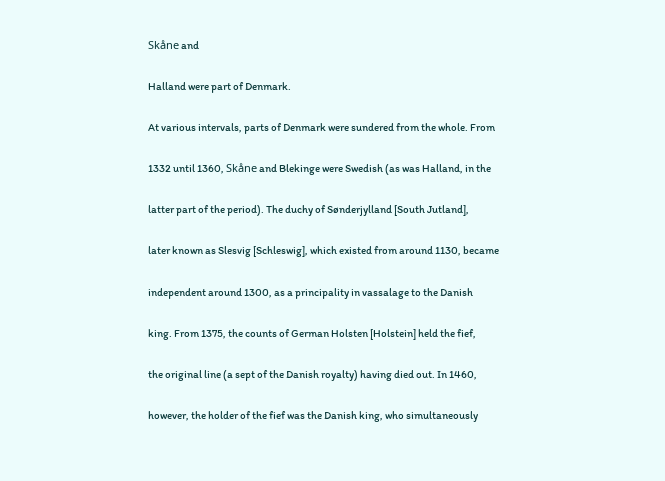Skåne and

Halland were part of Denmark.

At various intervals, parts of Denmark were sundered from the whole. From

1332 until 1360, Skåne and Blekinge were Swedish (as was Halland, in the

latter part of the period). The duchy of Sønderjylland [South Jutland],

later known as Slesvig [Schleswig], which existed from around 1130, became

independent around 1300, as a principality in vassalage to the Danish

king. From 1375, the counts of German Holsten [Holstein] held the fief,

the original line (a sept of the Danish royalty) having died out. In 1460,

however, the holder of the fief was the Danish king, who simultaneously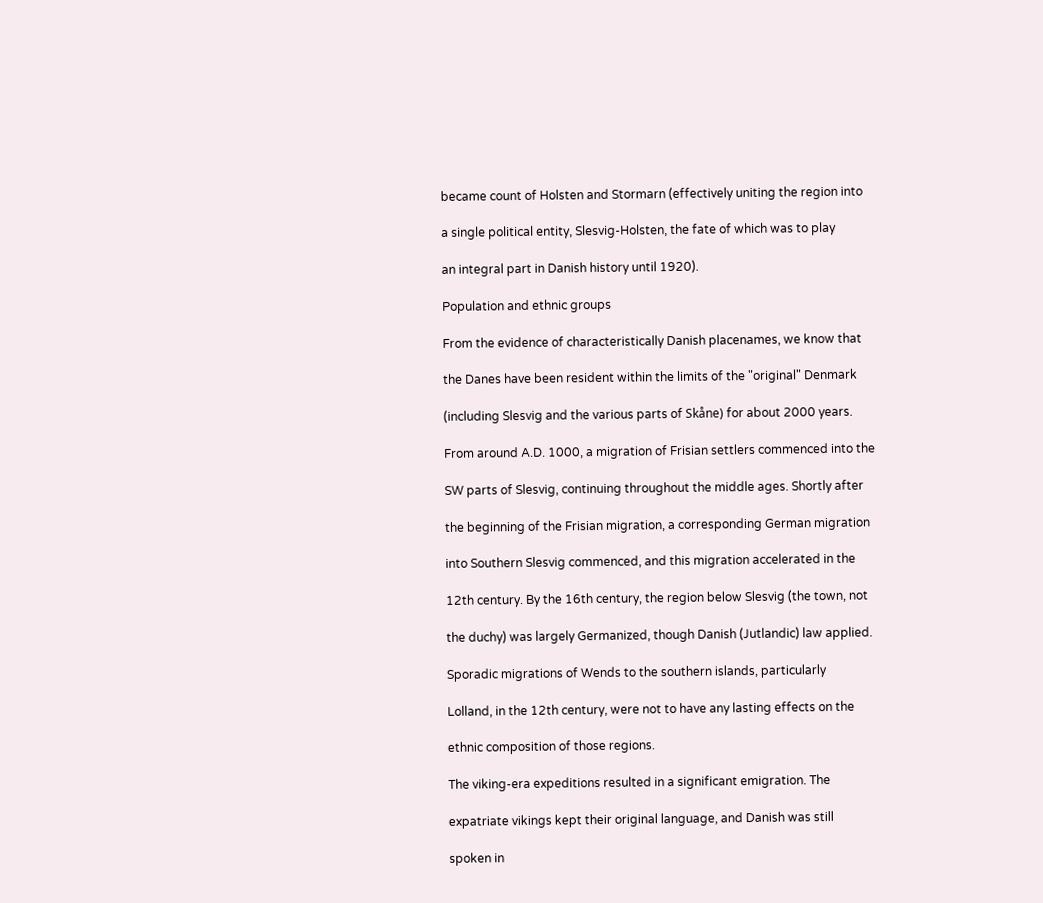became count of Holsten and Stormarn (effectively uniting the region into

a single political entity, Slesvig-Holsten, the fate of which was to play

an integral part in Danish history until 1920).

Population and ethnic groups

From the evidence of characteristically Danish placenames, we know that

the Danes have been resident within the limits of the "original" Denmark

(including Slesvig and the various parts of Skåne) for about 2000 years.

From around A.D. 1000, a migration of Frisian settlers commenced into the

SW parts of Slesvig, continuing throughout the middle ages. Shortly after

the beginning of the Frisian migration, a corresponding German migration

into Southern Slesvig commenced, and this migration accelerated in the

12th century. By the 16th century, the region below Slesvig (the town, not

the duchy) was largely Germanized, though Danish (Jutlandic) law applied.

Sporadic migrations of Wends to the southern islands, particularly

Lolland, in the 12th century, were not to have any lasting effects on the

ethnic composition of those regions.

The viking-era expeditions resulted in a significant emigration. The

expatriate vikings kept their original language, and Danish was still

spoken in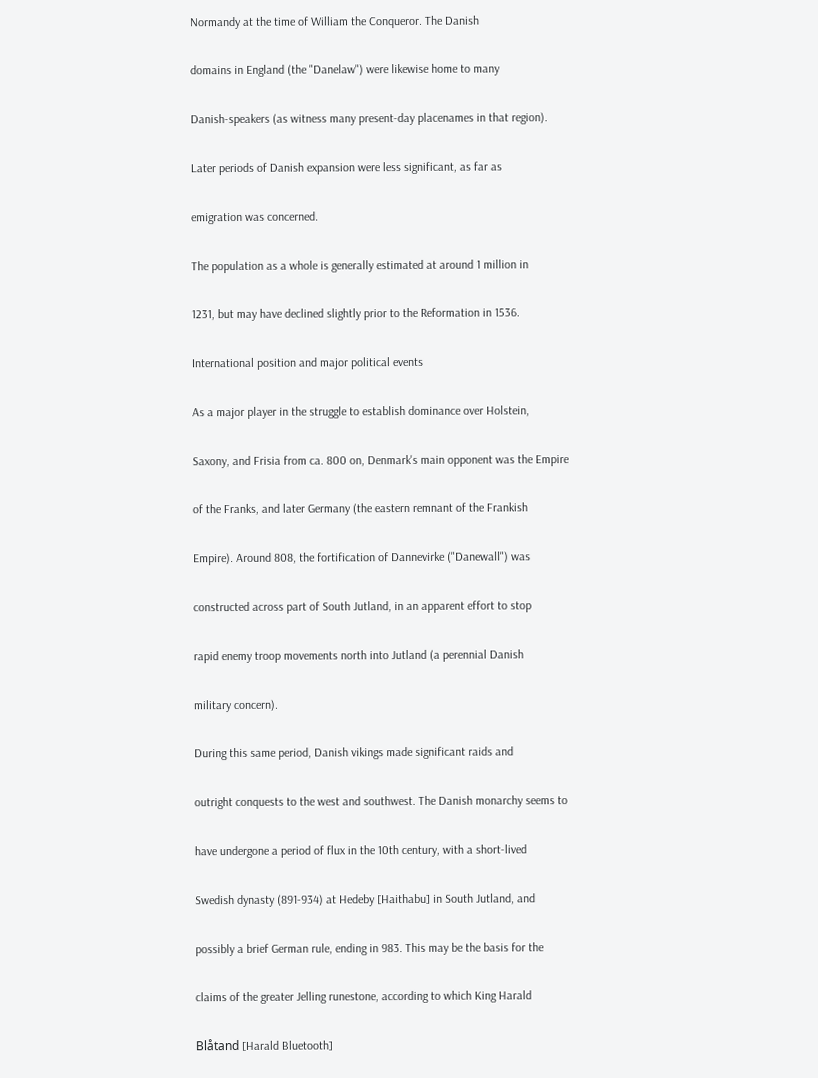Normandy at the time of William the Conqueror. The Danish

domains in England (the "Danelaw") were likewise home to many

Danish-speakers (as witness many present-day placenames in that region).

Later periods of Danish expansion were less significant, as far as

emigration was concerned.

The population as a whole is generally estimated at around 1 million in

1231, but may have declined slightly prior to the Reformation in 1536.

International position and major political events

As a major player in the struggle to establish dominance over Holstein,

Saxony, and Frisia from ca. 800 on, Denmark's main opponent was the Empire

of the Franks, and later Germany (the eastern remnant of the Frankish

Empire). Around 808, the fortification of Dannevirke ("Danewall") was

constructed across part of South Jutland, in an apparent effort to stop

rapid enemy troop movements north into Jutland (a perennial Danish

military concern).

During this same period, Danish vikings made significant raids and

outright conquests to the west and southwest. The Danish monarchy seems to

have undergone a period of flux in the 10th century, with a short-lived

Swedish dynasty (891-934) at Hedeby [Haithabu] in South Jutland, and

possibly a brief German rule, ending in 983. This may be the basis for the

claims of the greater Jelling runestone, according to which King Harald

Blåtand [Harald Bluetooth]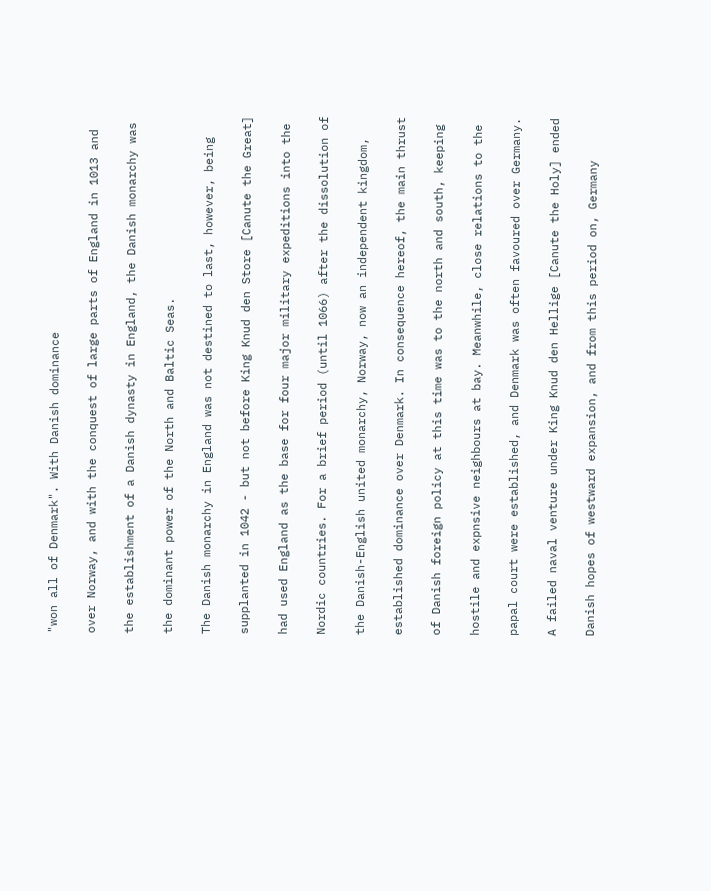"won all of Denmark". With Danish dominance

over Norway, and with the conquest of large parts of England in 1013 and

the establishment of a Danish dynasty in England, the Danish monarchy was

the dominant power of the North and Baltic Seas.

The Danish monarchy in England was not destined to last, however, being

supplanted in 1042 - but not before King Knud den Store [Canute the Great]

had used England as the base for four major military expeditions into the

Nordic countries. For a brief period (until 1066) after the dissolution of

the Danish-English united monarchy, Norway, now an independent kingdom,

established dominance over Denmark. In consequence hereof, the main thrust

of Danish foreign policy at this time was to the north and south, keeping

hostile and expnsive neighbours at bay. Meanwhile, close relations to the

papal court were established, and Denmark was often favoured over Germany.

A failed naval venture under King Knud den Hellige [Canute the Holy] ended

Danish hopes of westward expansion, and from this period on, Germany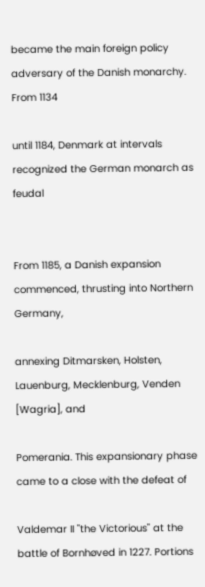became the main foreign policy adversary of the Danish monarchy. From 1134

until 1184, Denmark at intervals recognized the German monarch as feudal


From 1185, a Danish expansion commenced, thrusting into Northern Germany,

annexing Ditmarsken, Holsten, Lauenburg, Mecklenburg, Venden [Wagria], and

Pomerania. This expansionary phase came to a close with the defeat of

Valdemar II "the Victorious" at the battle of Bornhøved in 1227. Portions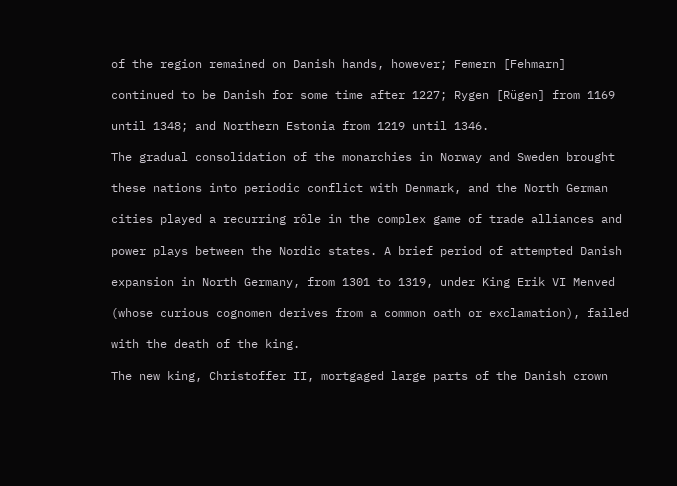of the region remained on Danish hands, however; Femern [Fehmarn]

continued to be Danish for some time after 1227; Rygen [Rügen] from 1169

until 1348; and Northern Estonia from 1219 until 1346.

The gradual consolidation of the monarchies in Norway and Sweden brought

these nations into periodic conflict with Denmark, and the North German

cities played a recurring rôle in the complex game of trade alliances and

power plays between the Nordic states. A brief period of attempted Danish

expansion in North Germany, from 1301 to 1319, under King Erik VI Menved

(whose curious cognomen derives from a common oath or exclamation), failed

with the death of the king.

The new king, Christoffer II, mortgaged large parts of the Danish crown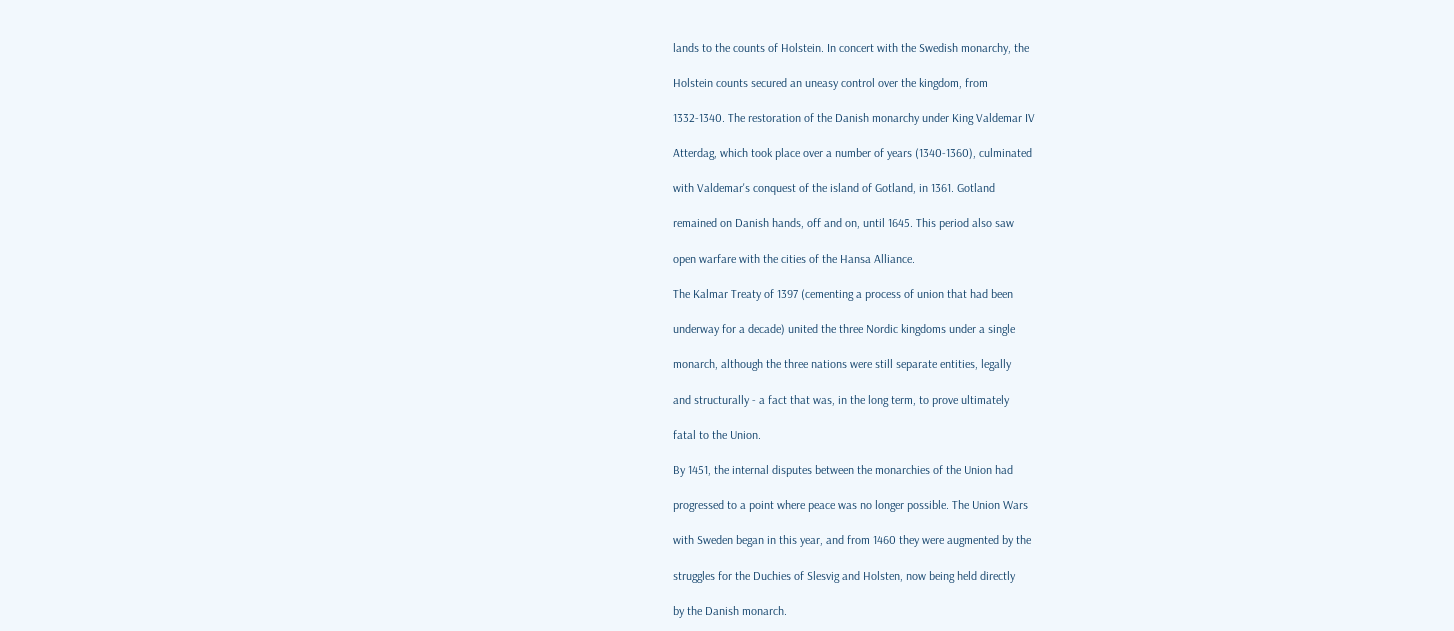lands to the counts of Holstein. In concert with the Swedish monarchy, the

Holstein counts secured an uneasy control over the kingdom, from

1332-1340. The restoration of the Danish monarchy under King Valdemar IV

Atterdag, which took place over a number of years (1340-1360), culminated

with Valdemar's conquest of the island of Gotland, in 1361. Gotland

remained on Danish hands, off and on, until 1645. This period also saw

open warfare with the cities of the Hansa Alliance.

The Kalmar Treaty of 1397 (cementing a process of union that had been

underway for a decade) united the three Nordic kingdoms under a single

monarch, although the three nations were still separate entities, legally

and structurally - a fact that was, in the long term, to prove ultimately

fatal to the Union.

By 1451, the internal disputes between the monarchies of the Union had

progressed to a point where peace was no longer possible. The Union Wars

with Sweden began in this year, and from 1460 they were augmented by the

struggles for the Duchies of Slesvig and Holsten, now being held directly

by the Danish monarch.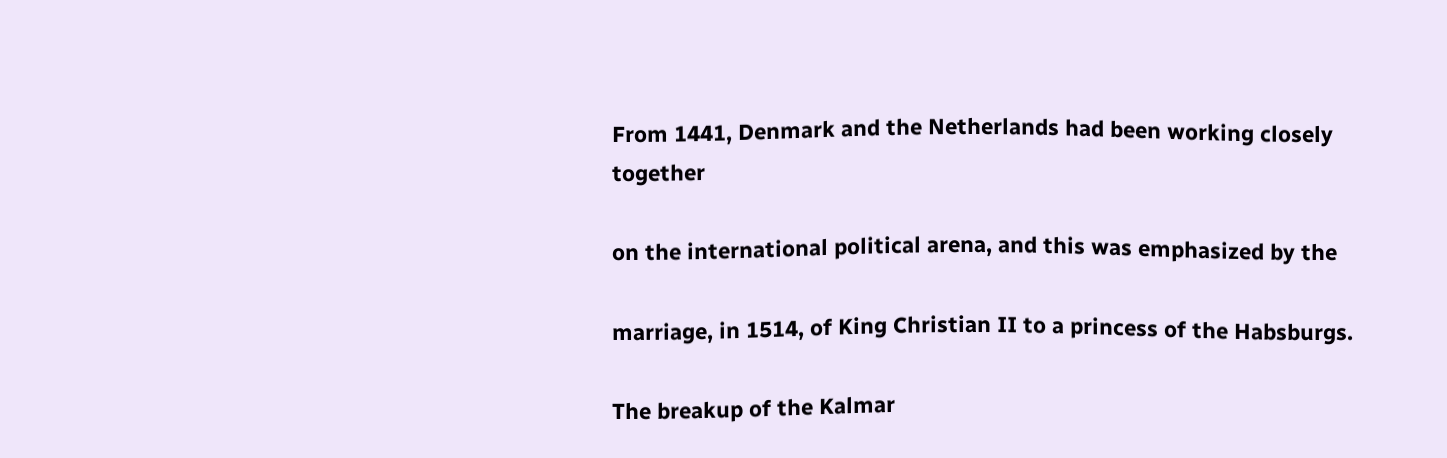From 1441, Denmark and the Netherlands had been working closely together

on the international political arena, and this was emphasized by the

marriage, in 1514, of King Christian II to a princess of the Habsburgs.

The breakup of the Kalmar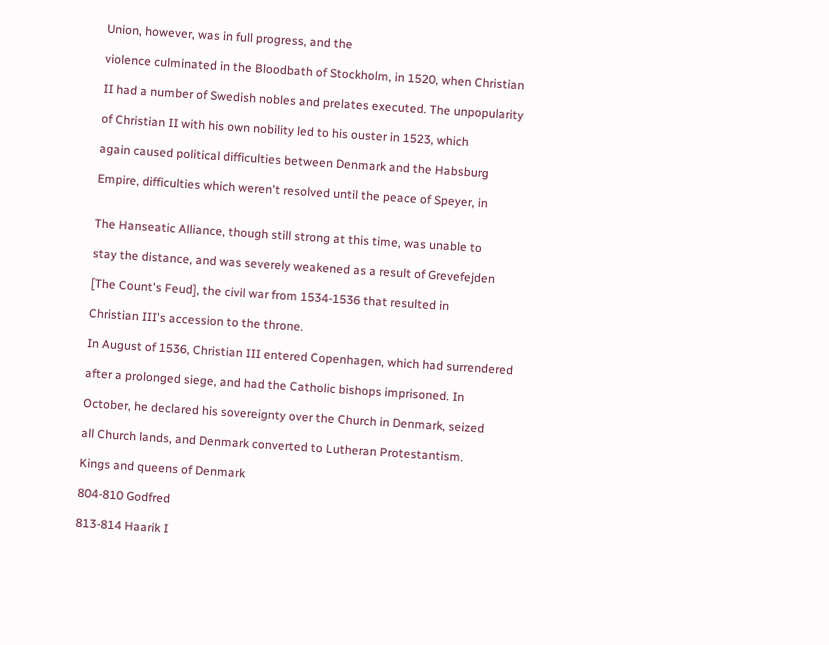Union, however, was in full progress, and the

violence culminated in the Bloodbath of Stockholm, in 1520, when Christian

II had a number of Swedish nobles and prelates executed. The unpopularity

of Christian II with his own nobility led to his ouster in 1523, which

again caused political difficulties between Denmark and the Habsburg

Empire, difficulties which weren't resolved until the peace of Speyer, in


The Hanseatic Alliance, though still strong at this time, was unable to

stay the distance, and was severely weakened as a result of Grevefejden

[The Count's Feud], the civil war from 1534-1536 that resulted in

Christian III's accession to the throne.

In August of 1536, Christian III entered Copenhagen, which had surrendered

after a prolonged siege, and had the Catholic bishops imprisoned. In

October, he declared his sovereignty over the Church in Denmark, seized

all Church lands, and Denmark converted to Lutheran Protestantism.

Kings and queens of Denmark

804-810 Godfred

813-814 Haarik I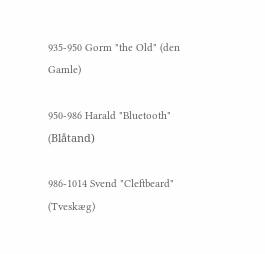935-950 Gorm "the Old" (den Gamle)

950-986 Harald "Bluetooth" (Blåtand)

986-1014 Svend "Cleftbeard" (Tveskæg)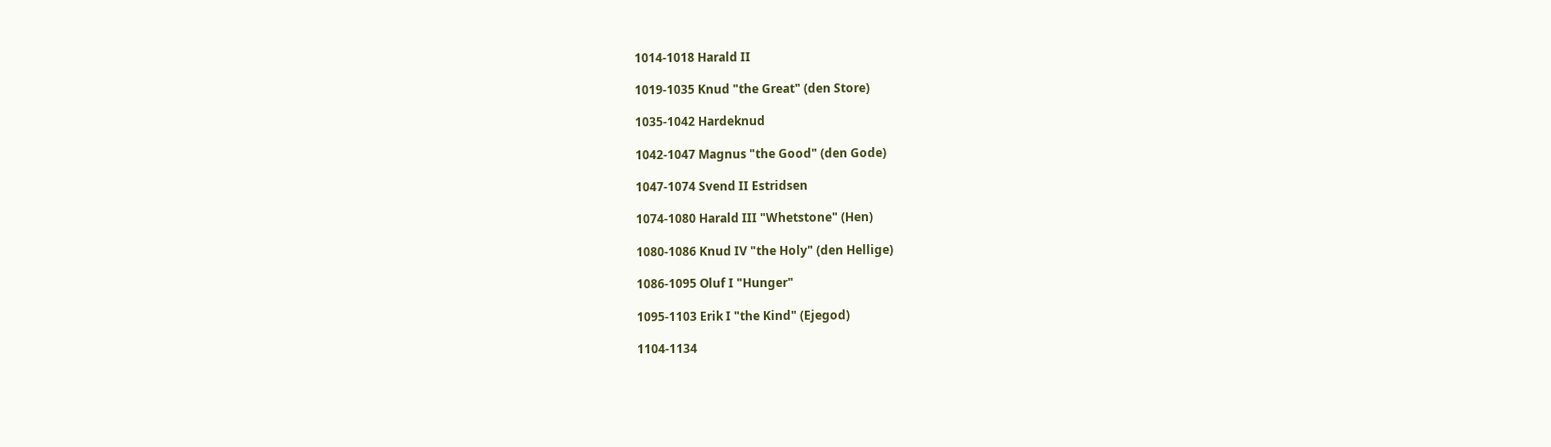1014-1018 Harald II

1019-1035 Knud "the Great" (den Store)

1035-1042 Hardeknud

1042-1047 Magnus "the Good" (den Gode)

1047-1074 Svend II Estridsen

1074-1080 Harald III "Whetstone" (Hen)

1080-1086 Knud IV "the Holy" (den Hellige)

1086-1095 Oluf I "Hunger"

1095-1103 Erik I "the Kind" (Ejegod)

1104-1134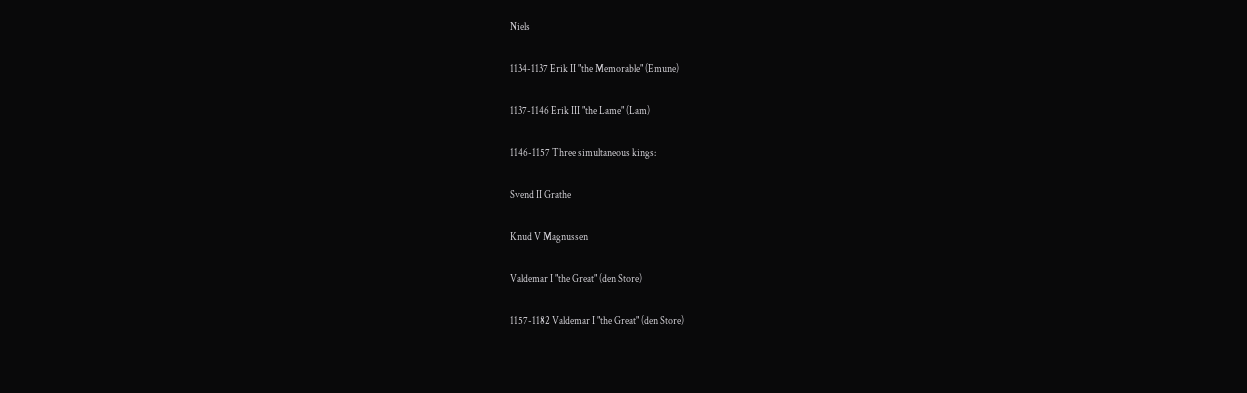Niels

1134-1137 Erik II "the Memorable" (Emune)

1137-1146 Erik III "the Lame" (Lam)

1146-1157 Three simultaneous kings:

Svend II Grathe

Knud V Magnussen

Valdemar I "the Great" (den Store)

1157-1182 Valdemar I "the Great" (den Store)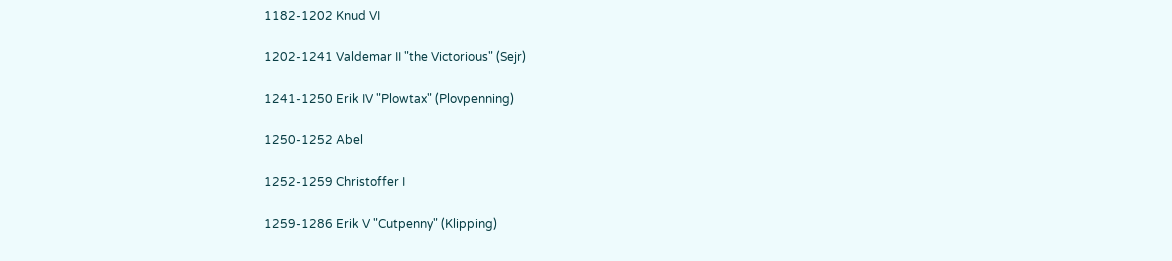1182-1202 Knud VI

1202-1241 Valdemar II "the Victorious" (Sejr)

1241-1250 Erik IV "Plowtax" (Plovpenning)

1250-1252 Abel

1252-1259 Christoffer I

1259-1286 Erik V "Cutpenny" (Klipping)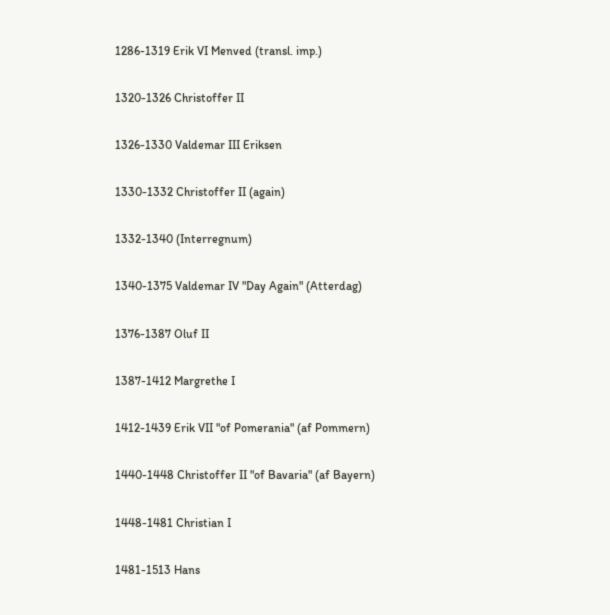1286-1319 Erik VI Menved (transl. imp.)

1320-1326 Christoffer II

1326-1330 Valdemar III Eriksen

1330-1332 Christoffer II (again)

1332-1340 (Interregnum)

1340-1375 Valdemar IV "Day Again" (Atterdag)

1376-1387 Oluf II

1387-1412 Margrethe I

1412-1439 Erik VII "of Pomerania" (af Pommern)

1440-1448 Christoffer II "of Bavaria" (af Bayern)

1448-1481 Christian I

1481-1513 Hans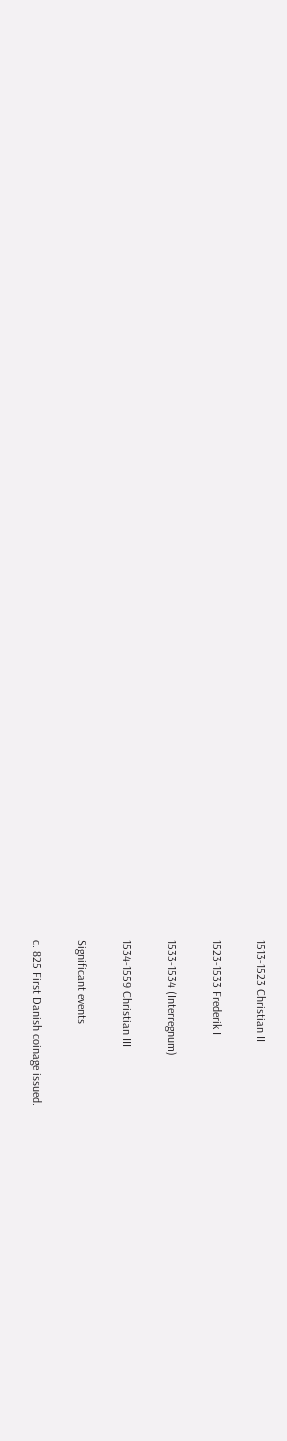1513-1523 Christian II

1523-1533 Frederik I

1533-1534 (Interregnum)

1534-1559 Christian III

Significant events

c. 825 First Danish coinage issued.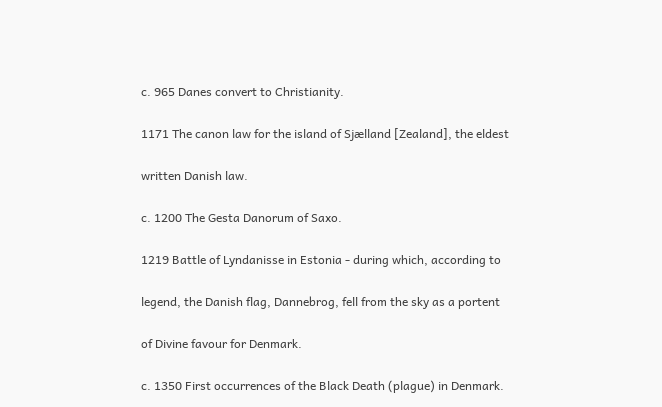c. 965 Danes convert to Christianity.

1171 The canon law for the island of Sjælland [Zealand], the eldest

written Danish law.

c. 1200 The Gesta Danorum of Saxo.

1219 Battle of Lyndanisse in Estonia - during which, according to

legend, the Danish flag, Dannebrog, fell from the sky as a portent

of Divine favour for Denmark.

c. 1350 First occurrences of the Black Death (plague) in Denmark.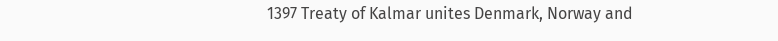1397 Treaty of Kalmar unites Denmark, Norway and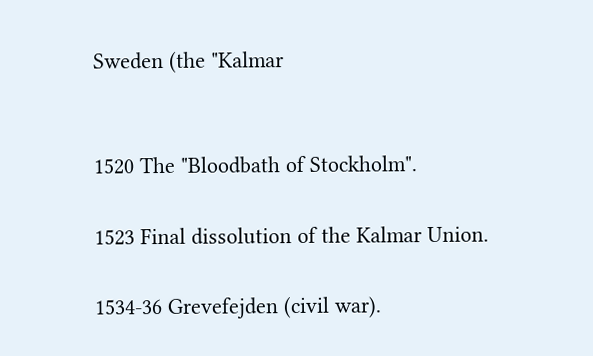Sweden (the "Kalmar


1520 The "Bloodbath of Stockholm".

1523 Final dissolution of the Kalmar Union.

1534-36 Grevefejden (civil war).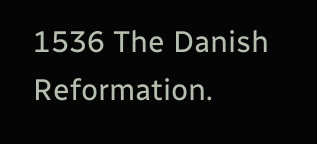1536 The Danish Reformation.